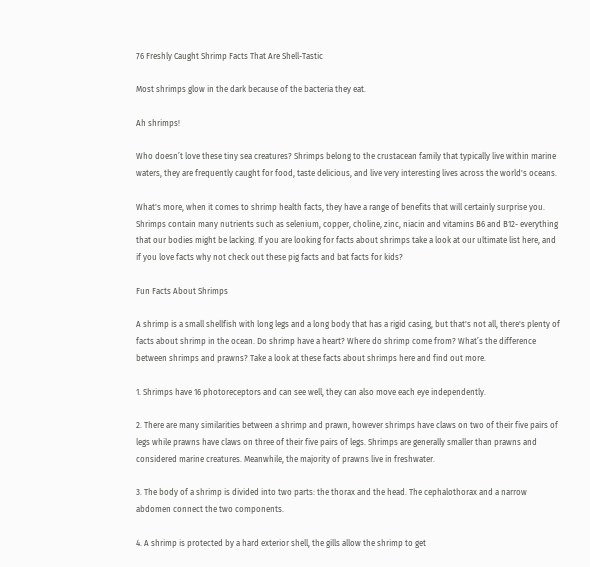76 Freshly Caught Shrimp Facts That Are Shell-Tastic

Most shrimps glow in the dark because of the bacteria they eat.

Ah shrimps!

Who doesn’t love these tiny sea creatures? Shrimps belong to the crustacean family that typically live within marine waters, they are frequently caught for food, taste delicious, and live very interesting lives across the world's oceans.

What's more, when it comes to shrimp health facts, they have a range of benefits that will certainly surprise you. Shrimps contain many nutrients such as selenium, copper, choline, zinc, niacin and vitamins B6 and B12- everything that our bodies might be lacking. If you are looking for facts about shrimps take a look at our ultimate list here, and if you love facts why not check out these pig facts and bat facts for kids?

Fun Facts About Shrimps

A shrimp is a small shellfish with long legs and a long body that has a rigid casing, but that's not all, there's plenty of facts about shrimp in the ocean. Do shrimp have a heart? Where do shrimp come from? What’s the difference between shrimps and prawns? Take a look at these facts about shrimps here and find out more.

1. Shrimps have 16 photoreceptors and can see well, they can also move each eye independently.

2. There are many similarities between a shrimp and prawn, however shrimps have claws on two of their five pairs of legs while prawns have claws on three of their five pairs of legs. Shrimps are generally smaller than prawns and considered marine creatures. Meanwhile, the majority of prawns live in freshwater.

3. The body of a shrimp is divided into two parts: the thorax and the head. The cephalothorax and a narrow abdomen connect the two components.

4. A shrimp is protected by a hard exterior shell, the gills allow the shrimp to get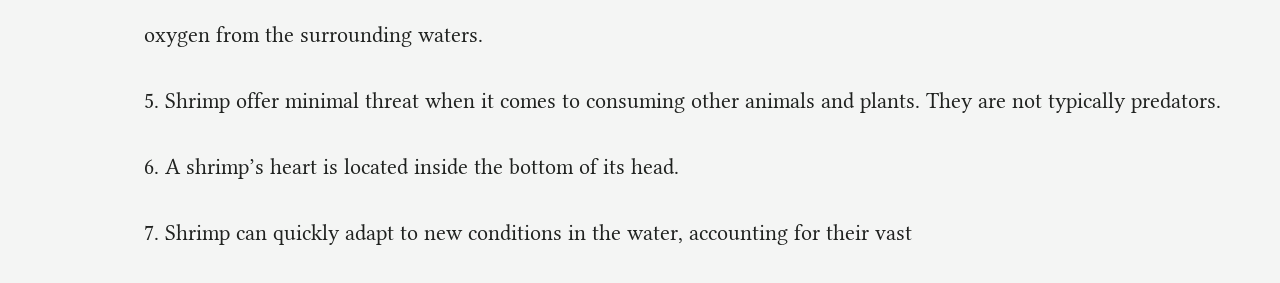oxygen from the surrounding waters.

5. Shrimp offer minimal threat when it comes to consuming other animals and plants. They are not typically predators.

6. A shrimp’s heart is located inside the bottom of its head.

7. Shrimp can quickly adapt to new conditions in the water, accounting for their vast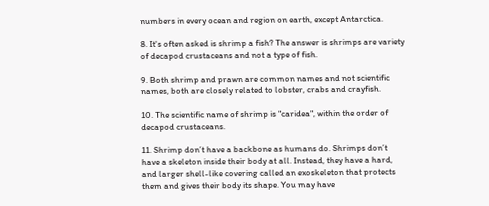numbers in every ocean and region on earth, except Antarctica.

8. It's often asked is shrimp a fish? The answer is shrimps are variety of decapod crustaceans and not a type of fish.

9. Both shrimp and prawn are common names and not scientific names, both are closely related to lobster, crabs and crayfish.

10. The scientific name of shrimp is "caridea", within the order of decapod crustaceans.

11. Shrimp don’t have a backbone as humans do. Shrimps don’t have a skeleton inside their body at all. Instead, they have a hard, and larger shell-like covering called an exoskeleton that protects them and gives their body its shape. You may have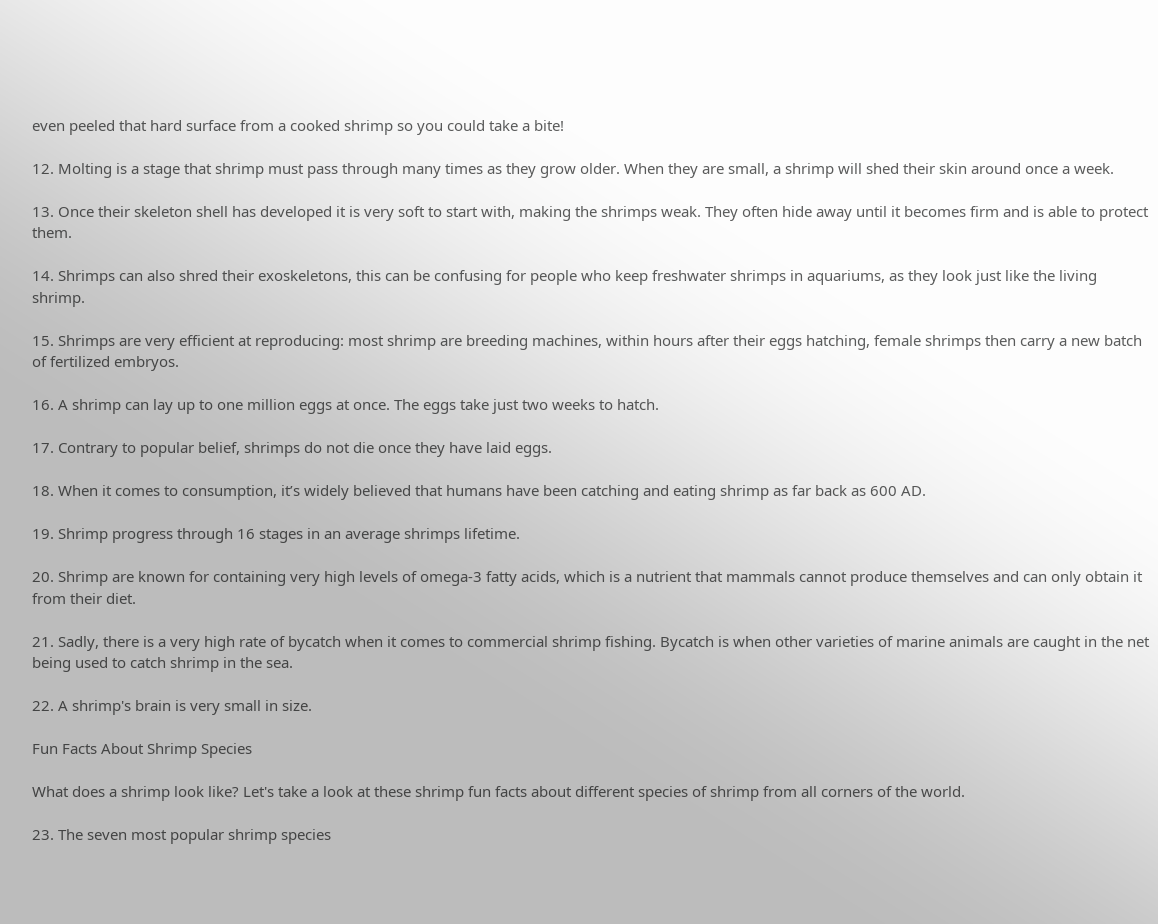even peeled that hard surface from a cooked shrimp so you could take a bite!

12. Molting is a stage that shrimp must pass through many times as they grow older. When they are small, a shrimp will shed their skin around once a week.

13. Once their skeleton shell has developed it is very soft to start with, making the shrimps weak. They often hide away until it becomes firm and is able to protect them.

14. Shrimps can also shred their exoskeletons, this can be confusing for people who keep freshwater shrimps in aquariums, as they look just like the living shrimp.

15. Shrimps are very efficient at reproducing: most shrimp are breeding machines, within hours after their eggs hatching, female shrimps then carry a new batch of fertilized embryos.

16. A shrimp can lay up to one million eggs at once. The eggs take just two weeks to hatch.

17. Contrary to popular belief, shrimps do not die once they have laid eggs.

18. When it comes to consumption, it’s widely believed that humans have been catching and eating shrimp as far back as 600 AD.

19. Shrimp progress through 16 stages in an average shrimps lifetime.

20. Shrimp are known for containing very high levels of omega-3 fatty acids, which is a nutrient that mammals cannot produce themselves and can only obtain it from their diet.

21. Sadly, there is a very high rate of bycatch when it comes to commercial shrimp fishing. Bycatch is when other varieties of marine animals are caught in the net being used to catch shrimp in the sea.

22. A shrimp's brain is very small in size.

Fun Facts About Shrimp Species

What does a shrimp look like? Let's take a look at these shrimp fun facts about different species of shrimp from all corners of the world.

23. The seven most popular shrimp species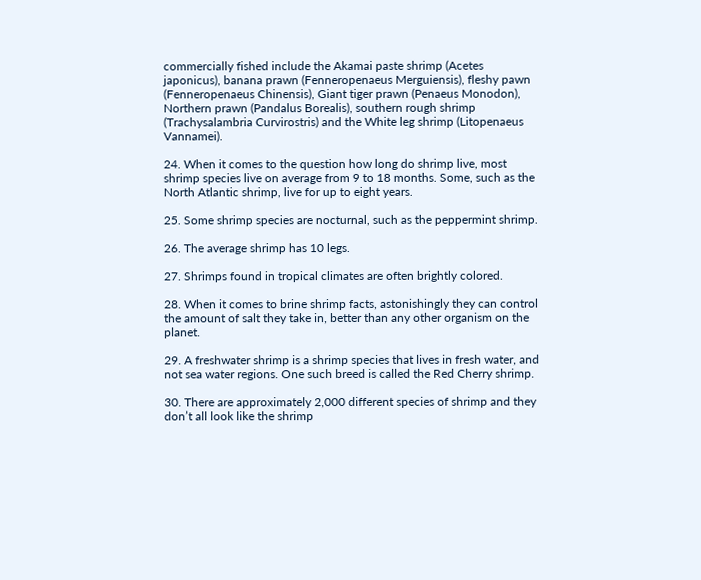commercially fished include the Akamai paste shrimp (Acetes japonicus), banana prawn (Fenneropenaeus Merguiensis), fleshy pawn (Fenneropenaeus Chinensis), Giant tiger prawn (Penaeus Monodon), Northern prawn (Pandalus Borealis), southern rough shrimp (Trachysalambria Curvirostris) and the White leg shrimp (Litopenaeus Vannamei).

24. When it comes to the question how long do shrimp live, most shrimp species live on average from 9 to 18 months. Some, such as the North Atlantic shrimp, live for up to eight years.

25. Some shrimp species are nocturnal, such as the peppermint shrimp.

26. The average shrimp has 10 legs.

27. Shrimps found in tropical climates are often brightly colored.

28. When it comes to brine shrimp facts, astonishingly they can control the amount of salt they take in, better than any other organism on the planet.

29. A freshwater shrimp is a shrimp species that lives in fresh water, and not sea water regions. One such breed is called the Red Cherry shrimp.

30. There are approximately 2,000 different species of shrimp and they don’t all look like the shrimp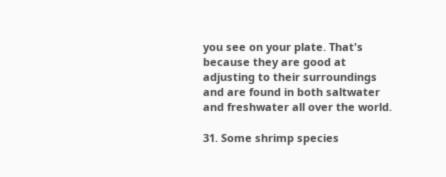you see on your plate. That's because they are good at adjusting to their surroundings and are found in both saltwater and freshwater all over the world.

31. Some shrimp species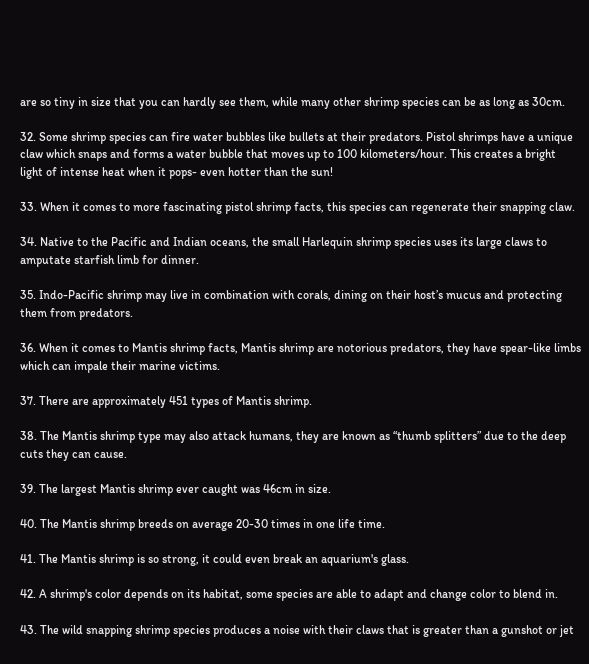are so tiny in size that you can hardly see them, while many other shrimp species can be as long as 30cm.

32. Some shrimp species can fire water bubbles like bullets at their predators. Pistol shrimps have a unique claw which snaps and forms a water bubble that moves up to 100 kilometers/hour. This creates a bright light of intense heat when it pops- even hotter than the sun!

33. When it comes to more fascinating pistol shrimp facts, this species can regenerate their snapping claw.

34. Native to the Pacific and Indian oceans, the small Harlequin shrimp species uses its large claws to amputate starfish limb for dinner.

35. Indo-Pacific shrimp may live in combination with corals, dining on their host’s mucus and protecting them from predators.

36. When it comes to Mantis shrimp facts, Mantis shrimp are notorious predators, they have spear-like limbs which can impale their marine victims.

37. There are approximately 451 types of Mantis shrimp.

38. The Mantis shrimp type may also attack humans, they are known as “thumb splitters” due to the deep cuts they can cause.

39. The largest Mantis shrimp ever caught was 46cm in size.

40. The Mantis shrimp breeds on average 20-30 times in one life time.

41. The Mantis shrimp is so strong, it could even break an aquarium's glass.

42. A shrimp's color depends on its habitat, some species are able to adapt and change color to blend in.

43. The wild snapping shrimp species produces a noise with their claws that is greater than a gunshot or jet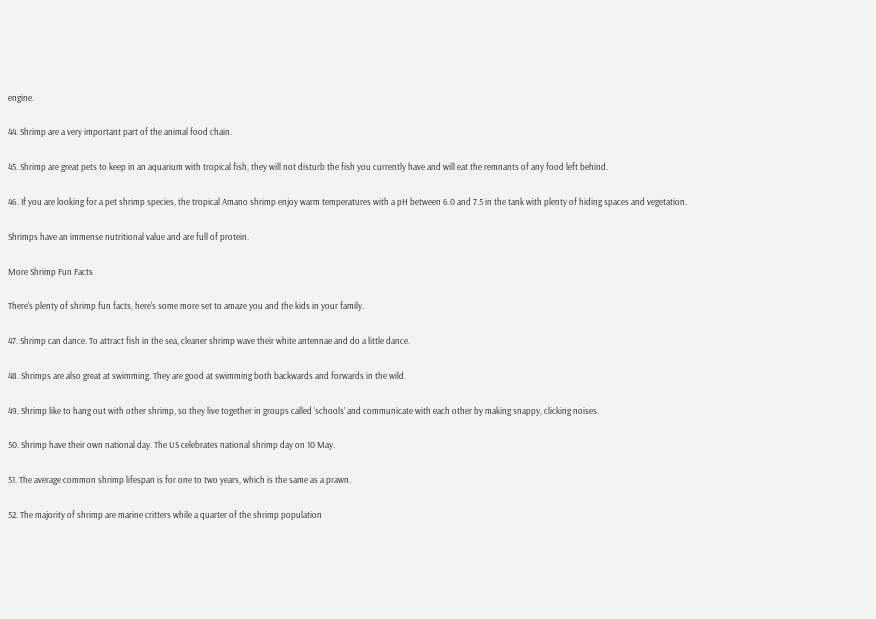engine.

44. Shrimp are a very important part of the animal food chain.

45. Shrimp are great pets to keep in an aquarium with tropical fish, they will not disturb the fish you currently have and will eat the remnants of any food left behind.

46. If you are looking for a pet shrimp species, the tropical Amano shrimp enjoy warm temperatures with a pH between 6.0 and 7.5 in the tank with plenty of hiding spaces and vegetation.

Shrimps have an immense nutritional value and are full of protein.

More Shrimp Fun Facts

There's plenty of shrimp fun facts, here's some more set to amaze you and the kids in your family.

47. Shrimp can dance. To attract fish in the sea, cleaner shrimp wave their white antennae and do a little dance.

48. Shrimps are also great at swimming. They are good at swimming both backwards and forwards in the wild.

49. Shrimp like to hang out with other shrimp, so they live together in groups called ‘schools’ and communicate with each other by making snappy, clicking noises.

50. Shrimp have their own national day. The US celebrates national shrimp day on 10 May.

51. The average common shrimp lifespan is for one to two years, which is the same as a prawn.

52. The majority of shrimp are marine critters while a quarter of the shrimp population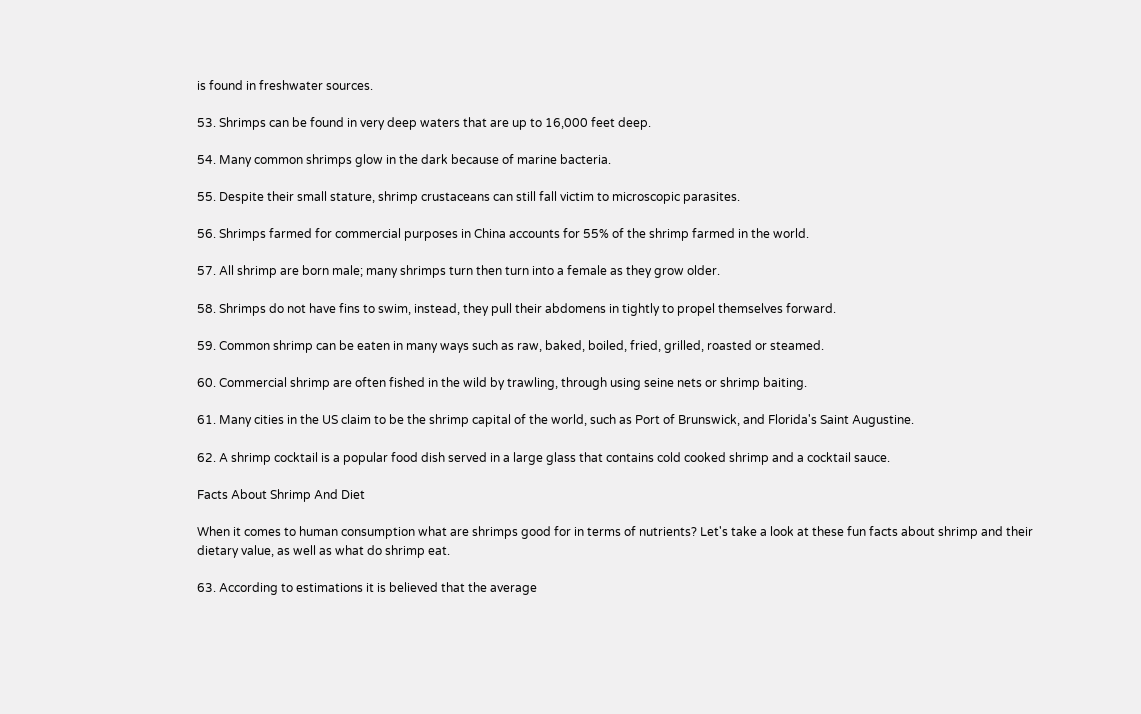is found in freshwater sources.

53. Shrimps can be found in very deep waters that are up to 16,000 feet deep.

54. Many common shrimps glow in the dark because of marine bacteria.

55. Despite their small stature, shrimp crustaceans can still fall victim to microscopic parasites.

56. Shrimps farmed for commercial purposes in China accounts for 55% of the shrimp farmed in the world.

57. All shrimp are born male; many shrimps turn then turn into a female as they grow older.

58. Shrimps do not have fins to swim, instead, they pull their abdomens in tightly to propel themselves forward.

59. Common shrimp can be eaten in many ways such as raw, baked, boiled, fried, grilled, roasted or steamed.

60. Commercial shrimp are often fished in the wild by trawling, through using seine nets or shrimp baiting.

61. Many cities in the US claim to be the shrimp capital of the world, such as Port of Brunswick, and Florida's Saint Augustine.

62. A shrimp cocktail is a popular food dish served in a large glass that contains cold cooked shrimp and a cocktail sauce.

Facts About Shrimp And Diet

When it comes to human consumption what are shrimps good for in terms of nutrients? Let's take a look at these fun facts about shrimp and their dietary value, as well as what do shrimp eat.

63. According to estimations it is believed that the average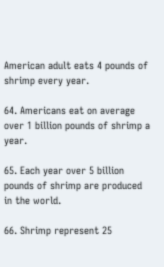American adult eats 4 pounds of shrimp every year.

64. Americans eat on average over 1 billion pounds of shrimp a year.

65. Each year over 5 billion pounds of shrimp are produced in the world.

66. Shrimp represent 25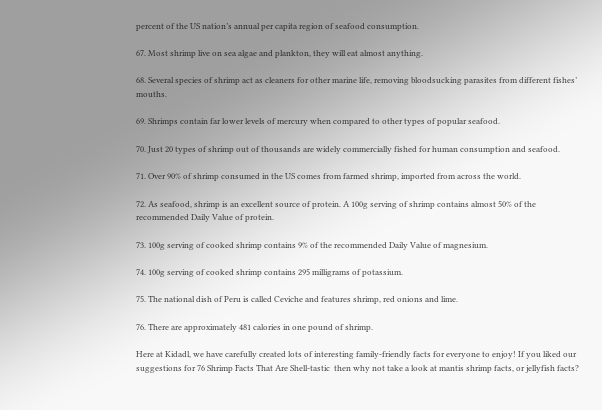percent of the US nation’s annual per capita region of seafood consumption.

67. Most shrimp live on sea algae and plankton, they will eat almost anything.

68. Several species of shrimp act as cleaners for other marine life, removing bloodsucking parasites from different fishes’ mouths.

69. Shrimps contain far lower levels of mercury when compared to other types of popular seafood.

70. Just 20 types of shrimp out of thousands are widely commercially fished for human consumption and seafood.

71. Over 90% of shrimp consumed in the US comes from farmed shrimp, imported from across the world.

72. As seafood, shrimp is an excellent source of protein. A 100g serving of shrimp contains almost 50% of the recommended Daily Value of protein.

73. 100g serving of cooked shrimp contains 9% of the recommended Daily Value of magnesium.

74. 100g serving of cooked shrimp contains 295 milligrams of potassium.

75. The national dish of Peru is called Ceviche and features shrimp, red onions and lime.

76. There are approximately 481 calories in one pound of shrimp.

Here at Kidadl, we have carefully created lots of interesting family-friendly facts for everyone to enjoy! If you liked our suggestions for 76 Shrimp Facts That Are Shell-tastic  then why not take a look at mantis shrimp facts, or jellyfish facts?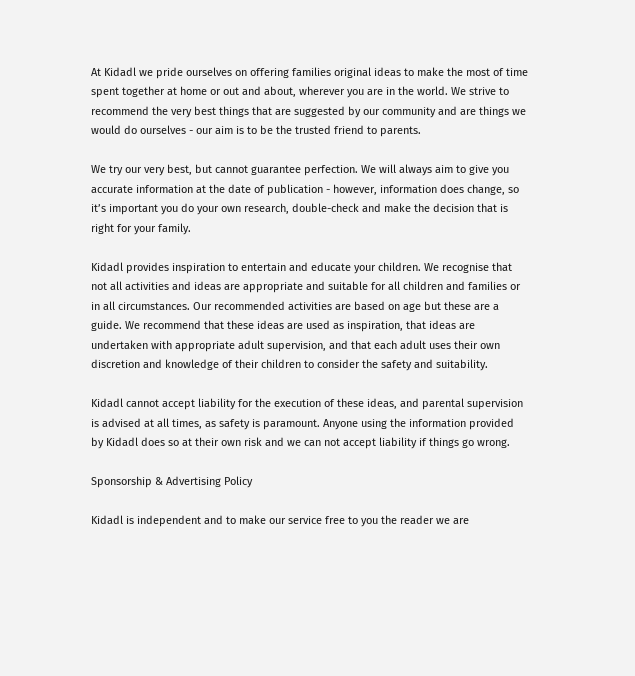At Kidadl we pride ourselves on offering families original ideas to make the most of time spent together at home or out and about, wherever you are in the world. We strive to recommend the very best things that are suggested by our community and are things we would do ourselves - our aim is to be the trusted friend to parents.

We try our very best, but cannot guarantee perfection. We will always aim to give you accurate information at the date of publication - however, information does change, so it’s important you do your own research, double-check and make the decision that is right for your family.

Kidadl provides inspiration to entertain and educate your children. We recognise that not all activities and ideas are appropriate and suitable for all children and families or in all circumstances. Our recommended activities are based on age but these are a guide. We recommend that these ideas are used as inspiration, that ideas are undertaken with appropriate adult supervision, and that each adult uses their own discretion and knowledge of their children to consider the safety and suitability.

Kidadl cannot accept liability for the execution of these ideas, and parental supervision is advised at all times, as safety is paramount. Anyone using the information provided by Kidadl does so at their own risk and we can not accept liability if things go wrong.

Sponsorship & Advertising Policy

Kidadl is independent and to make our service free to you the reader we are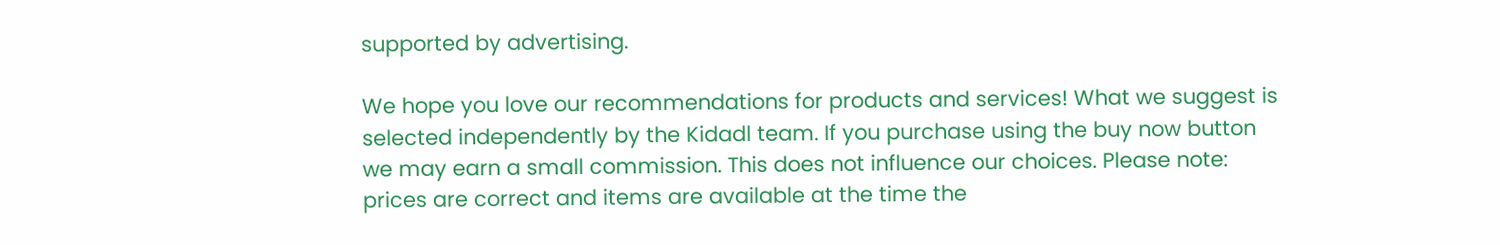supported by advertising.

We hope you love our recommendations for products and services! What we suggest is selected independently by the Kidadl team. If you purchase using the buy now button we may earn a small commission. This does not influence our choices. Please note: prices are correct and items are available at the time the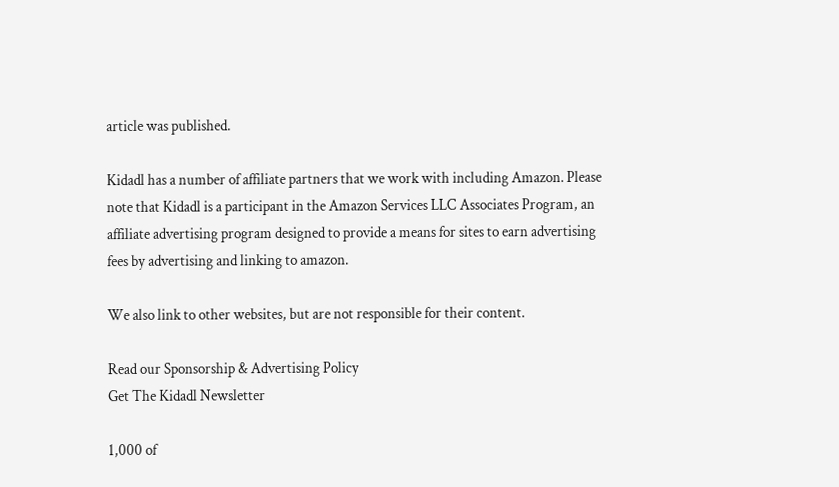article was published.

Kidadl has a number of affiliate partners that we work with including Amazon. Please note that Kidadl is a participant in the Amazon Services LLC Associates Program, an affiliate advertising program designed to provide a means for sites to earn advertising fees by advertising and linking to amazon.

We also link to other websites, but are not responsible for their content.

Read our Sponsorship & Advertising Policy
Get The Kidadl Newsletter

1,000 of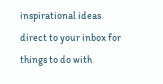inspirational ideas direct to your inbox for things to do with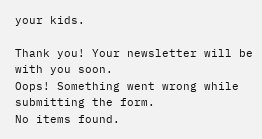your kids.

Thank you! Your newsletter will be with you soon.
Oops! Something went wrong while submitting the form.
No items found.